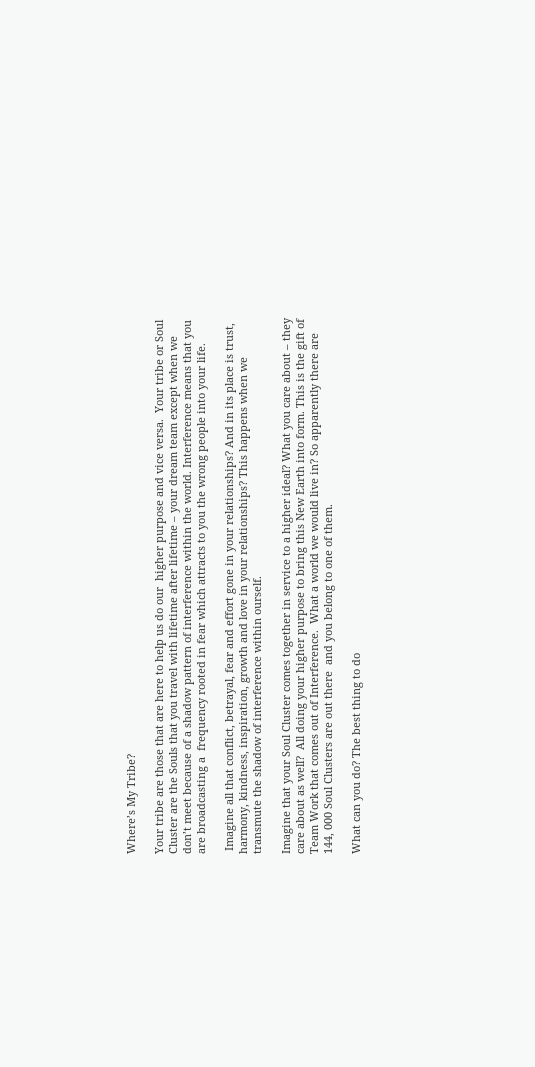Where’s My Tribe?

Your tribe are those that are here to help us do our  higher purpose and vice versa.  Your tribe or Soul Cluster are the Souls that you travel with lifetime after lifetime – your dream team except when we don’t meet because of a shadow pattern of interference within the world. Interference means that you are broadcasting a  frequency rooted in fear which attracts to you the wrong people into your life.

 Imagine all that conflict, betrayal, fear and effort gone in your relationships? And in its place is trust, harmony, kindness, inspiration, growth and love in your relationships? This happens when we transmute the shadow of interference within ourself.

Imagine that your Soul Cluster comes together in service to a higher ideal? What you care about – they care about as well?  All doing your higher purpose to bring this New Earth into form. This is the gift of Team Work that comes out of Interference.  What a world we would live in? So apparently there are 144, 000 Soul Clusters are out there  and you belong to one of them.

What can you do? The best thing to do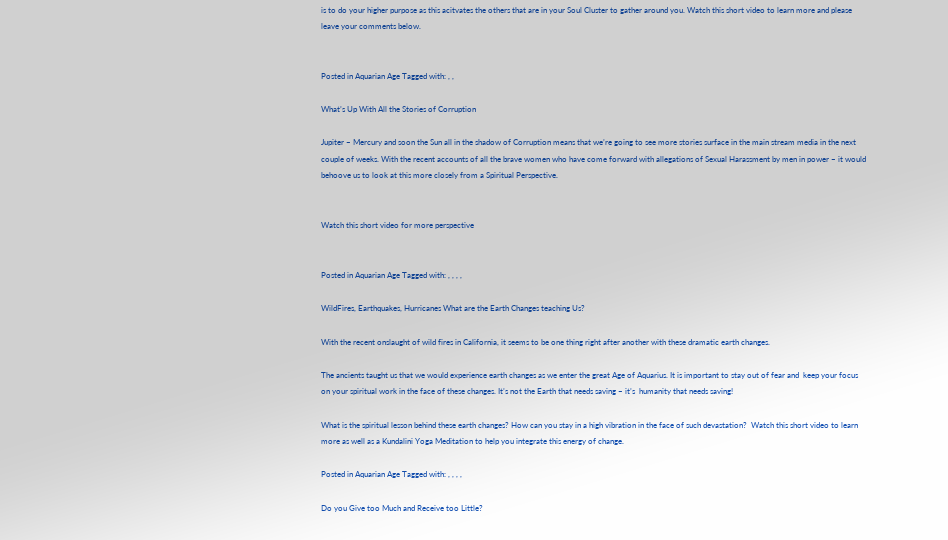is to do your higher purpose as this acitvates the others that are in your Soul Cluster to gather around you. Watch this short video to learn more and please leave your comments below.


Posted in Aquarian Age Tagged with: , ,

What’s Up With All the Stories of Corruption

Jupiter – Mercury and soon the Sun all in the shadow of Corruption means that we’re going to see more stories surface in the main stream media in the next couple of weeks. With the recent accounts of all the brave women who have come forward with allegations of Sexual Harassment by men in power – it would behoove us to look at this more closely from a Spiritual Perspective.


Watch this short video for more perspective


Posted in Aquarian Age Tagged with: , , , ,

WildFires, Earthquakes, Hurricanes What are the Earth Changes teaching Us?

With the recent onslaught of wild fires in California, it seems to be one thing right after another with these dramatic earth changes.

The ancients taught us that we would experience earth changes as we enter the great Age of Aquarius. It is important to stay out of fear and  keep your focus on your spiritual work in the face of these changes. It’s not the Earth that needs saving – it’s  humanity that needs saving!

What is the spiritual lesson behind these earth changes? How can you stay in a high vibration in the face of such devastation?  Watch this short video to learn more as well as a Kundalini Yoga Meditation to help you integrate this energy of change.

Posted in Aquarian Age Tagged with: , , , ,

Do you Give too Much and Receive too Little?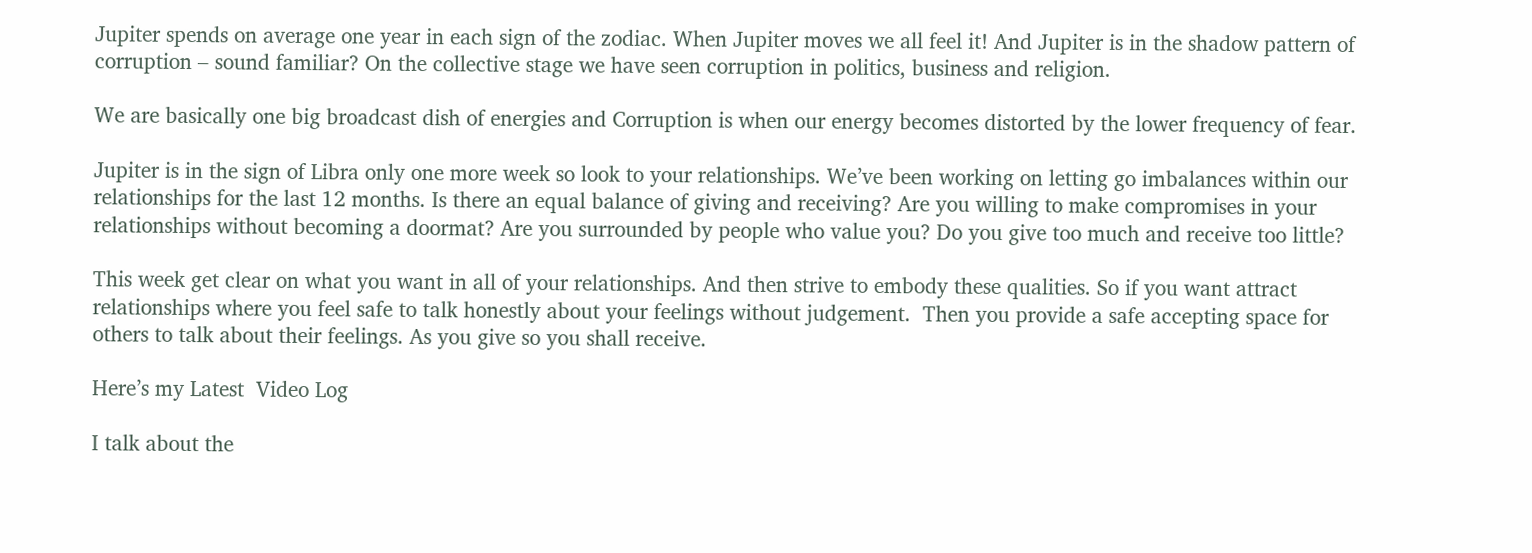Jupiter spends on average one year in each sign of the zodiac. When Jupiter moves we all feel it! And Jupiter is in the shadow pattern of corruption – sound familiar? On the collective stage we have seen corruption in politics, business and religion.

We are basically one big broadcast dish of energies and Corruption is when our energy becomes distorted by the lower frequency of fear.

Jupiter is in the sign of Libra only one more week so look to your relationships. We’ve been working on letting go imbalances within our relationships for the last 12 months. Is there an equal balance of giving and receiving? Are you willing to make compromises in your relationships without becoming a doormat? Are you surrounded by people who value you? Do you give too much and receive too little?

This week get clear on what you want in all of your relationships. And then strive to embody these qualities. So if you want attract relationships where you feel safe to talk honestly about your feelings without judgement.  Then you provide a safe accepting space for others to talk about their feelings. As you give so you shall receive.

Here’s my Latest  Video Log

I talk about the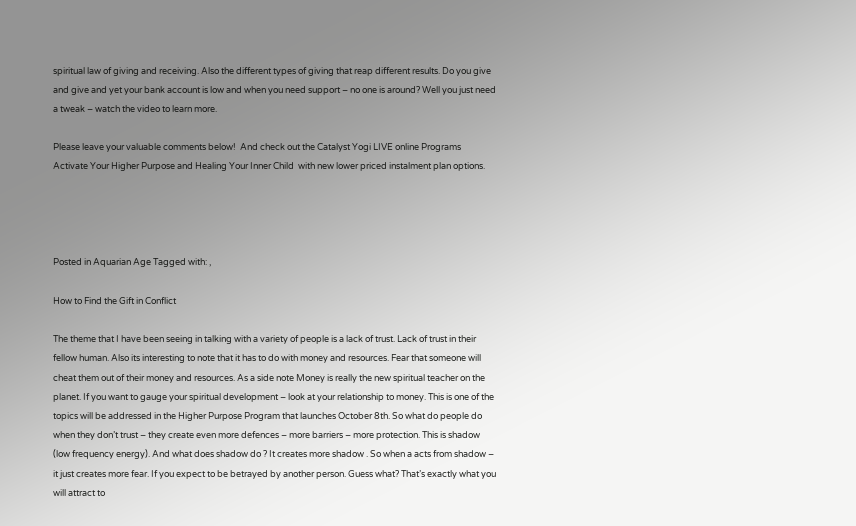spiritual law of giving and receiving. Also the different types of giving that reap different results. Do you give and give and yet your bank account is low and when you need support – no one is around? Well you just need a tweak – watch the video to learn more.

Please leave your valuable comments below!  And check out the Catalyst Yogi LIVE online Programs Activate Your Higher Purpose and Healing Your Inner Child  with new lower priced instalment plan options.




Posted in Aquarian Age Tagged with: ,

How to Find the Gift in Conflict

The theme that I have been seeing in talking with a variety of people is a lack of trust. Lack of trust in their fellow human. Also its interesting to note that it has to do with money and resources. Fear that someone will cheat them out of their money and resources. As a side note Money is really the new spiritual teacher on the planet. If you want to gauge your spiritual development – look at your relationship to money. This is one of the topics will be addressed in the Higher Purpose Program that launches October 8th. So what do people do when they don’t trust – they create even more defences – more barriers – more protection. This is shadow (low frequency energy). And what does shadow do ? It creates more shadow . So when a acts from shadow – it just creates more fear. If you expect to be betrayed by another person. Guess what? That’s exactly what you will attract to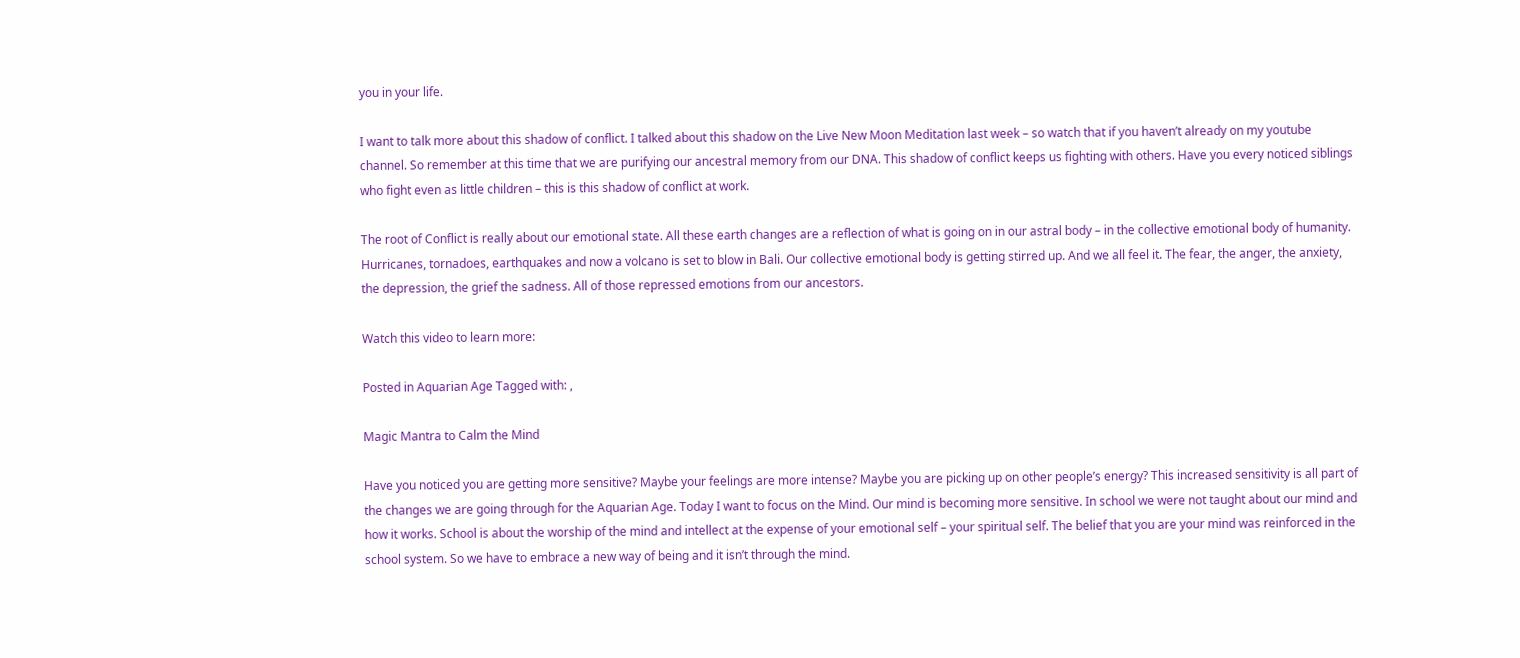you in your life.

I want to talk more about this shadow of conflict. I talked about this shadow on the Live New Moon Meditation last week – so watch that if you haven’t already on my youtube channel. So remember at this time that we are purifying our ancestral memory from our DNA. This shadow of conflict keeps us fighting with others. Have you every noticed siblings who fight even as little children – this is this shadow of conflict at work.

The root of Conflict is really about our emotional state. All these earth changes are a reflection of what is going on in our astral body – in the collective emotional body of humanity. Hurricanes, tornadoes, earthquakes and now a volcano is set to blow in Bali. Our collective emotional body is getting stirred up. And we all feel it. The fear, the anger, the anxiety, the depression, the grief the sadness. All of those repressed emotions from our ancestors.

Watch this video to learn more:

Posted in Aquarian Age Tagged with: ,

Magic Mantra to Calm the Mind

Have you noticed you are getting more sensitive? Maybe your feelings are more intense? Maybe you are picking up on other people’s energy? This increased sensitivity is all part of the changes we are going through for the Aquarian Age. Today I want to focus on the Mind. Our mind is becoming more sensitive. In school we were not taught about our mind and how it works. School is about the worship of the mind and intellect at the expense of your emotional self – your spiritual self. The belief that you are your mind was reinforced in the school system. So we have to embrace a new way of being and it isn’t through the mind.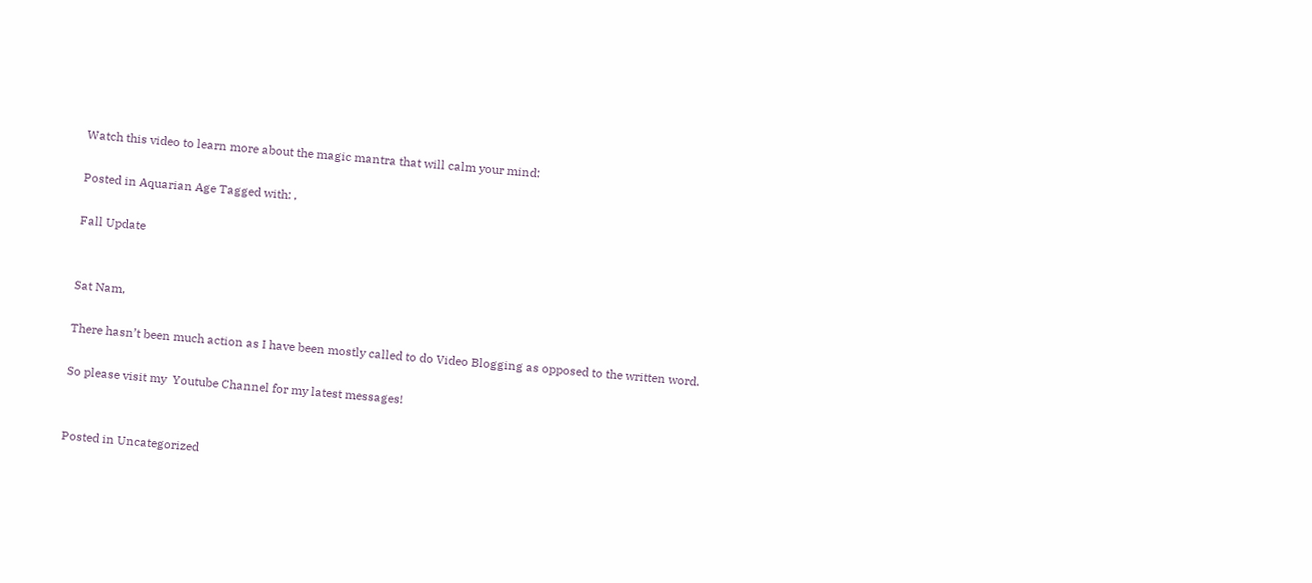Watch this video to learn more about the magic mantra that will calm your mind:

Posted in Aquarian Age Tagged with: ,

Fall Update


Sat Nam,

There hasn’t been much action as I have been mostly called to do Video Blogging as opposed to the written word.

So please visit my  Youtube Channel for my latest messages!


Posted in Uncategorized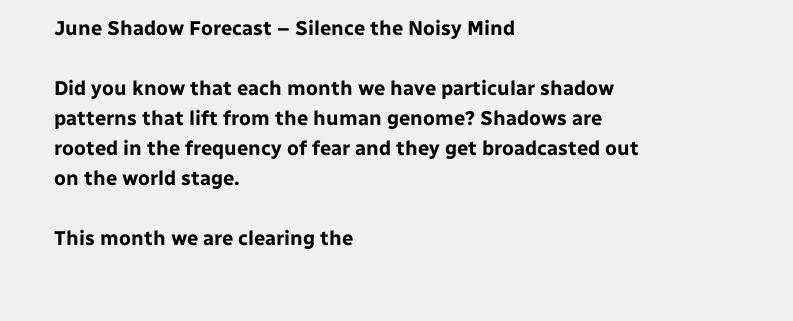June Shadow Forecast – Silence the Noisy Mind

Did you know that each month we have particular shadow patterns that lift from the human genome? Shadows are rooted in the frequency of fear and they get broadcasted out on the world stage.

This month we are clearing the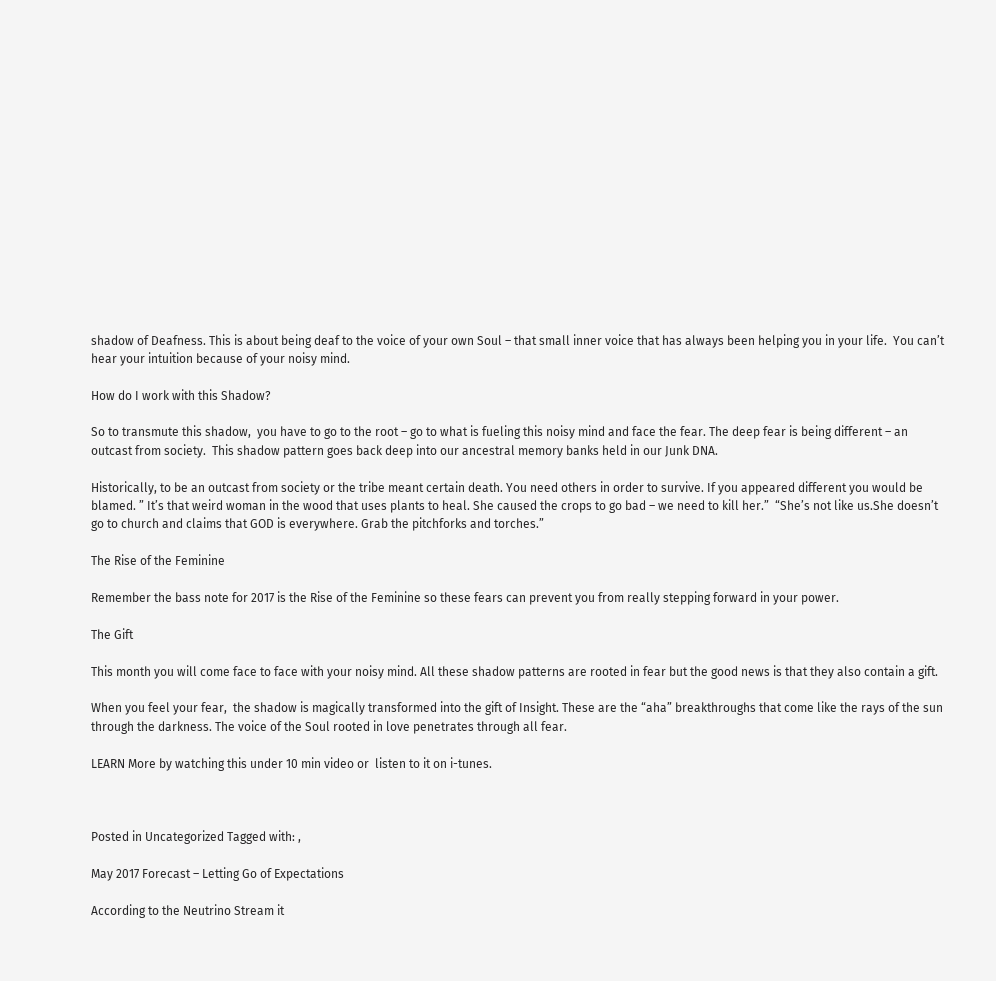shadow of Deafness. This is about being deaf to the voice of your own Soul – that small inner voice that has always been helping you in your life.  You can’t hear your intuition because of your noisy mind.

How do I work with this Shadow?

So to transmute this shadow,  you have to go to the root – go to what is fueling this noisy mind and face the fear. The deep fear is being different – an outcast from society.  This shadow pattern goes back deep into our ancestral memory banks held in our Junk DNA.

Historically, to be an outcast from society or the tribe meant certain death. You need others in order to survive. If you appeared different you would be blamed. ” It’s that weird woman in the wood that uses plants to heal. She caused the crops to go bad – we need to kill her.”  “She’s not like us.She doesn’t go to church and claims that GOD is everywhere. Grab the pitchforks and torches.”

The Rise of the Feminine

Remember the bass note for 2017 is the Rise of the Feminine so these fears can prevent you from really stepping forward in your power.

The Gift

This month you will come face to face with your noisy mind. All these shadow patterns are rooted in fear but the good news is that they also contain a gift.

When you feel your fear,  the shadow is magically transformed into the gift of Insight. These are the “aha” breakthroughs that come like the rays of the sun through the darkness. The voice of the Soul rooted in love penetrates through all fear.

LEARN More by watching this under 10 min video or  listen to it on i-tunes.



Posted in Uncategorized Tagged with: ,

May 2017 Forecast – Letting Go of Expectations

According to the Neutrino Stream it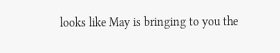looks like May is bringing to you the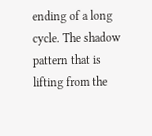ending of a long cycle. The shadow pattern that is lifting from the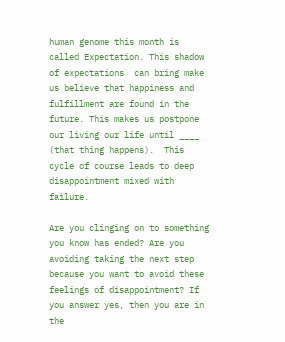human genome this month is called Expectation. This shadow of expectations  can bring make us believe that happiness and fulfillment are found in the future. This makes us postpone our living our life until ____ (that thing happens).  This cycle of course leads to deep disappointment mixed with failure.

Are you clinging on to something you know has ended? Are you avoiding taking the next step because you want to avoid these feelings of disappointment? If you answer yes, then you are in the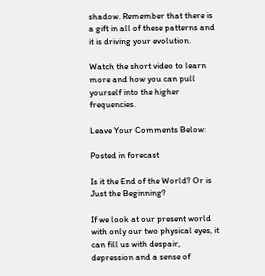shadow. Remember that there is a gift in all of these patterns and it is driving your evolution.

Watch the short video to learn more and how you can pull yourself into the higher frequencies.

Leave Your Comments Below:

Posted in forecast

Is it the End of the World? Or is Just the Beginning?

If we look at our present world with only our two physical eyes, it can fill us with despair, depression and a sense of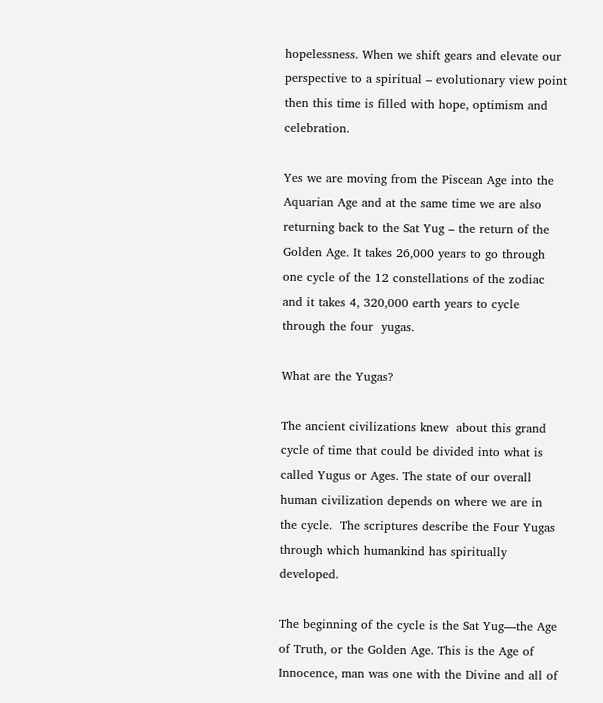hopelessness. When we shift gears and elevate our perspective to a spiritual – evolutionary view point then this time is filled with hope, optimism and celebration.

Yes we are moving from the Piscean Age into the Aquarian Age and at the same time we are also returning back to the Sat Yug – the return of the Golden Age. It takes 26,000 years to go through one cycle of the 12 constellations of the zodiac and it takes 4, 320,000 earth years to cycle through the four  yugas.

What are the Yugas?

The ancient civilizations knew  about this grand cycle of time that could be divided into what is called Yugus or Ages. The state of our overall human civilization depends on where we are in the cycle.  The scriptures describe the Four Yugas  through which humankind has spiritually developed.

The beginning of the cycle is the Sat Yug—the Age of Truth, or the Golden Age. This is the Age of Innocence, man was one with the Divine and all of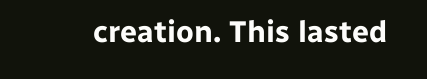creation. This lasted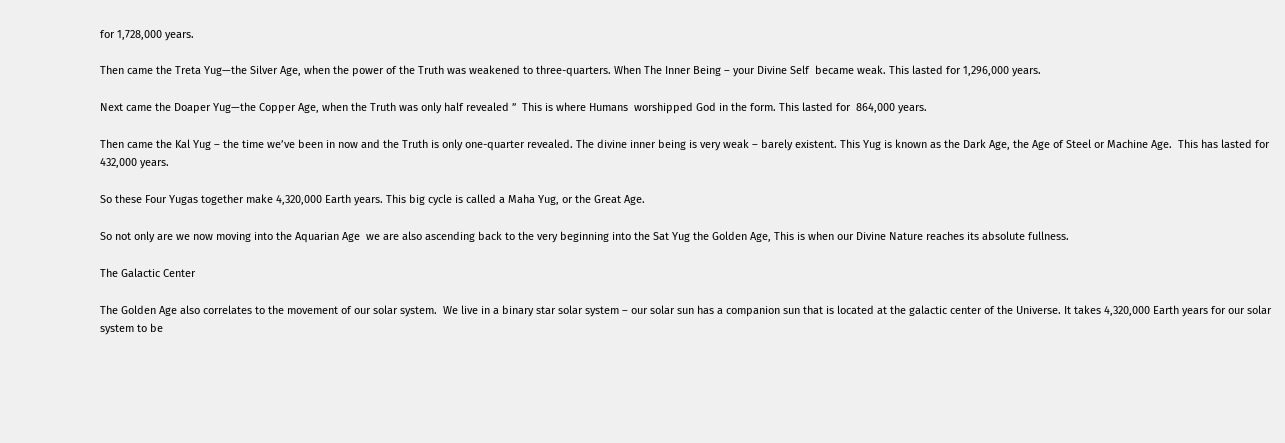for 1,728,000 years.

Then came the Treta Yug—the Silver Age, when the power of the Truth was weakened to three-quarters. When The Inner Being – your Divine Self  became weak. This lasted for 1,296,000 years.

Next came the Doaper Yug—the Copper Age, when the Truth was only half revealed ”  This is where Humans  worshipped God in the form. This lasted for  864,000 years.

Then came the Kal Yug – the time we’ve been in now and the Truth is only one-quarter revealed. The divine inner being is very weak – barely existent. This Yug is known as the Dark Age, the Age of Steel or Machine Age.  This has lasted for 432,000 years.

So these Four Yugas together make 4,320,000 Earth years. This big cycle is called a Maha Yug, or the Great Age.

So not only are we now moving into the Aquarian Age  we are also ascending back to the very beginning into the Sat Yug the Golden Age, This is when our Divine Nature reaches its absolute fullness.

The Galactic Center

The Golden Age also correlates to the movement of our solar system.  We live in a binary star solar system – our solar sun has a companion sun that is located at the galactic center of the Universe. It takes 4,320,000 Earth years for our solar system to be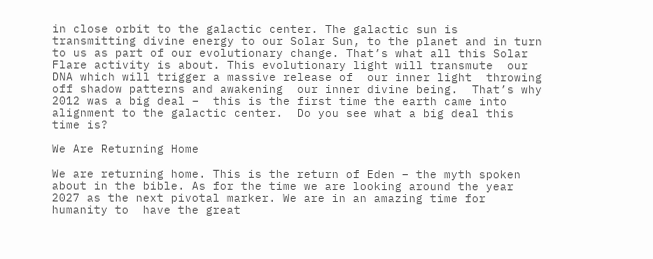in close orbit to the galactic center. The galactic sun is transmitting divine energy to our Solar Sun, to the planet and in turn to us as part of our evolutionary change. That’s what all this Solar Flare activity is about. This evolutionary light will transmute  our DNA which will trigger a massive release of  our inner light  throwing off shadow patterns and awakening  our inner divine being.  That’s why 2012 was a big deal –  this is the first time the earth came into alignment to the galactic center.  Do you see what a big deal this time is?

We Are Returning Home

We are returning home. This is the return of Eden – the myth spoken about in the bible. As for the time we are looking around the year 2027 as the next pivotal marker. We are in an amazing time for humanity to  have the great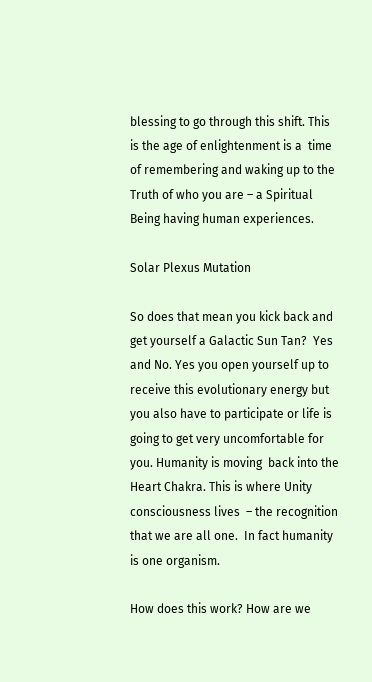blessing to go through this shift. This is the age of enlightenment is a  time of remembering and waking up to the Truth of who you are – a Spiritual Being having human experiences.

Solar Plexus Mutation

So does that mean you kick back and get yourself a Galactic Sun Tan?  Yes and No. Yes you open yourself up to receive this evolutionary energy but you also have to participate or life is going to get very uncomfortable for you. Humanity is moving  back into the Heart Chakra. This is where Unity consciousness lives  – the recognition that we are all one.  In fact humanity is one organism.

How does this work? How are we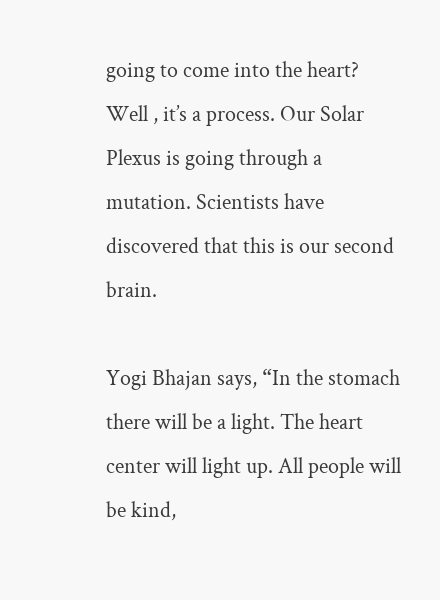going to come into the heart?  Well , it’s a process. Our Solar Plexus is going through a mutation. Scientists have discovered that this is our second brain.

Yogi Bhajan says, “In the stomach there will be a light. The heart center will light up. All people will be kind,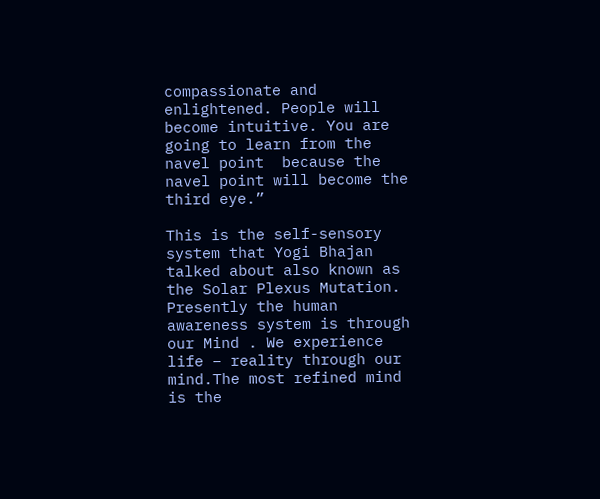compassionate and enlightened. People will become intuitive. You are going to learn from the navel point  because the navel point will become the third eye.”

This is the self-sensory system that Yogi Bhajan talked about also known as the Solar Plexus Mutation. Presently the human awareness system is through our Mind . We experience life – reality through our mind.The most refined mind is the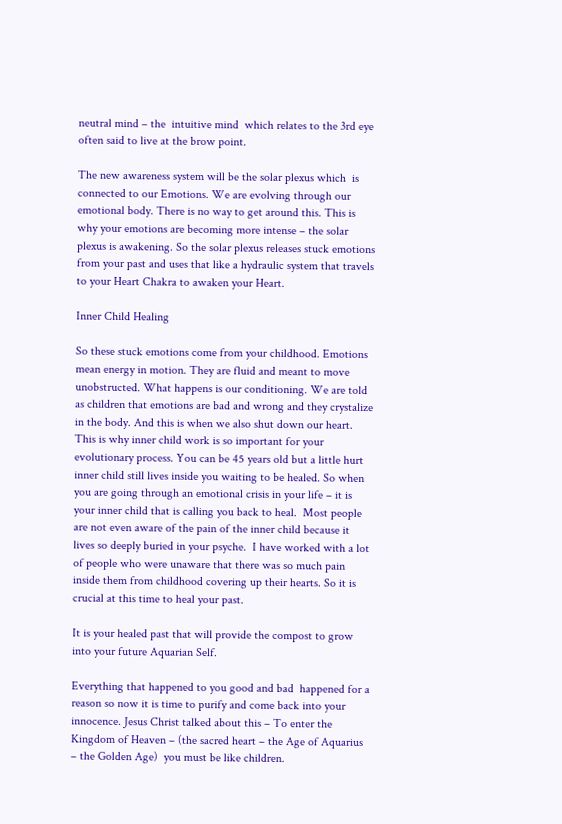neutral mind – the  intuitive mind  which relates to the 3rd eye often said to live at the brow point.

The new awareness system will be the solar plexus which  is connected to our Emotions. We are evolving through our emotional body. There is no way to get around this. This is why your emotions are becoming more intense – the solar plexus is awakening. So the solar plexus releases stuck emotions from your past and uses that like a hydraulic system that travels to your Heart Chakra to awaken your Heart.

Inner Child Healing

So these stuck emotions come from your childhood. Emotions mean energy in motion. They are fluid and meant to move unobstructed. What happens is our conditioning. We are told as children that emotions are bad and wrong and they crystalize in the body. And this is when we also shut down our heart. This is why inner child work is so important for your evolutionary process. You can be 45 years old but a little hurt inner child still lives inside you waiting to be healed. So when you are going through an emotional crisis in your life – it is your inner child that is calling you back to heal.  Most people are not even aware of the pain of the inner child because it lives so deeply buried in your psyche.  I have worked with a lot of people who were unaware that there was so much pain inside them from childhood covering up their hearts. So it is crucial at this time to heal your past.

It is your healed past that will provide the compost to grow into your future Aquarian Self.

Everything that happened to you good and bad  happened for a reason so now it is time to purify and come back into your innocence. Jesus Christ talked about this – To enter the Kingdom of Heaven – (the sacred heart – the Age of Aquarius – the Golden Age)  you must be like children.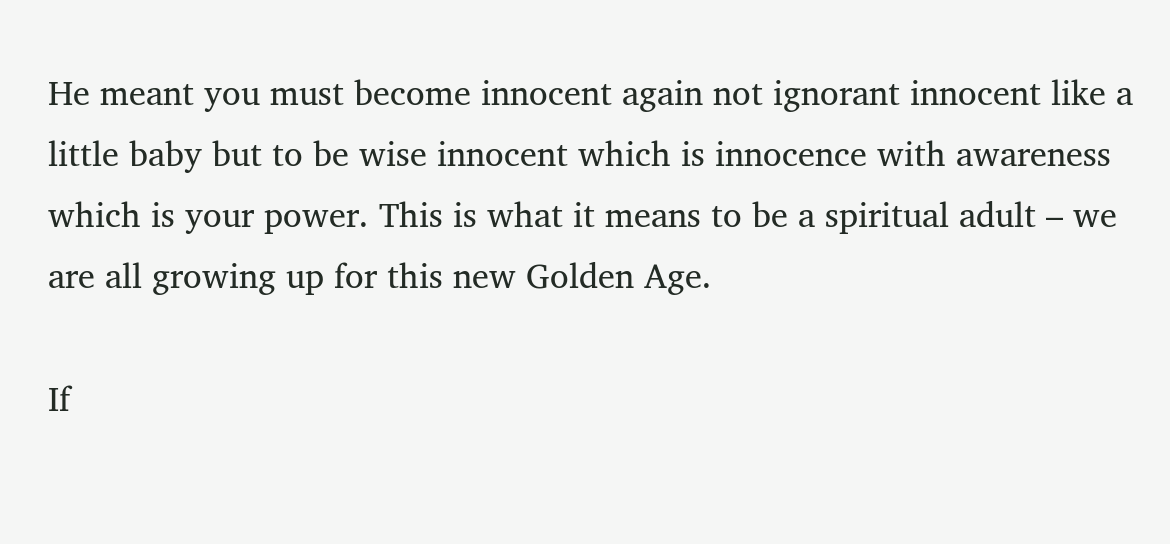He meant you must become innocent again not ignorant innocent like a little baby but to be wise innocent which is innocence with awareness which is your power. This is what it means to be a spiritual adult – we are all growing up for this new Golden Age.

If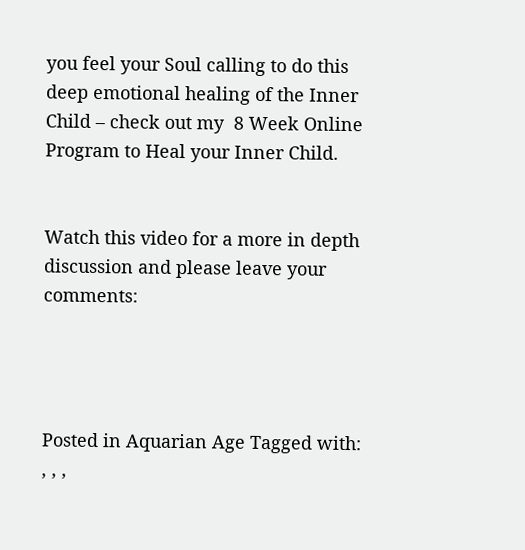you feel your Soul calling to do this deep emotional healing of the Inner Child – check out my  8 Week Online Program to Heal your Inner Child.


Watch this video for a more in depth discussion and please leave your comments:




Posted in Aquarian Age Tagged with: , , ,